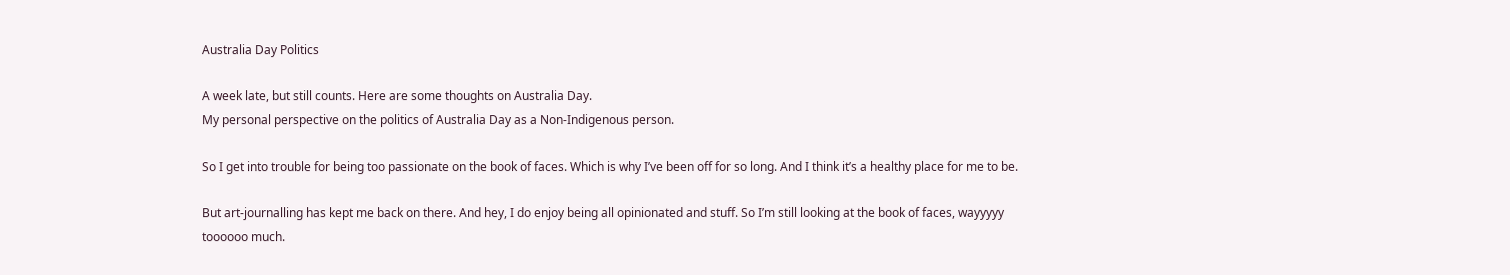Australia Day Politics

A week late, but still counts. Here are some thoughts on Australia Day.
My personal perspective on the politics of Australia Day as a Non-Indigenous person.

So I get into trouble for being too passionate on the book of faces. Which is why I’ve been off for so long. And I think it’s a healthy place for me to be.

But art-journalling has kept me back on there. And hey, I do enjoy being all opinionated and stuff. So I’m still looking at the book of faces, wayyyyy toooooo much.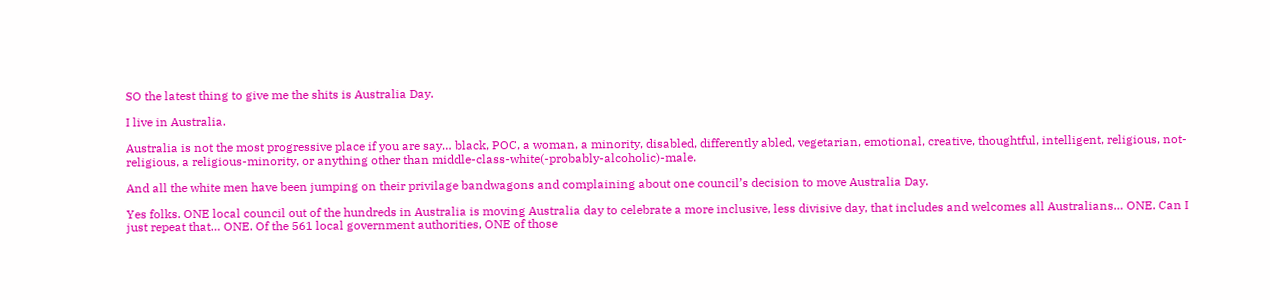SO the latest thing to give me the shits is Australia Day.

I live in Australia.

Australia is not the most progressive place if you are say… black, POC, a woman, a minority, disabled, differently abled, vegetarian, emotional, creative, thoughtful, intelligent, religious, not-religious, a religious-minority, or anything other than middle-class-white(-probably-alcoholic)-male.

And all the white men have been jumping on their privilage bandwagons and complaining about one council’s decision to move Australia Day.

Yes folks. ONE local council out of the hundreds in Australia is moving Australia day to celebrate a more inclusive, less divisive day, that includes and welcomes all Australians… ONE. Can I just repeat that… ONE. Of the 561 local government authorities, ONE of those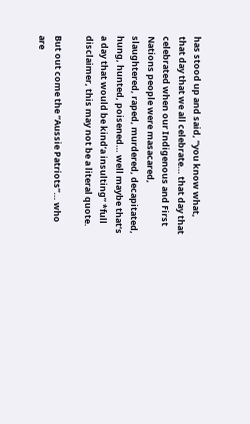has stood up and said, “you know what, that day that we all celebrate… that day that celebrated when our Indigenous and First Nations people were masacared, slaughtered, raped, murdered, decapitated, hung, hunted, poisened… well maybe that’s a day that would be kind’a insulting” *full disclaimer, this may not be a literal quote.

But out come the “Aussie Patriots”… who are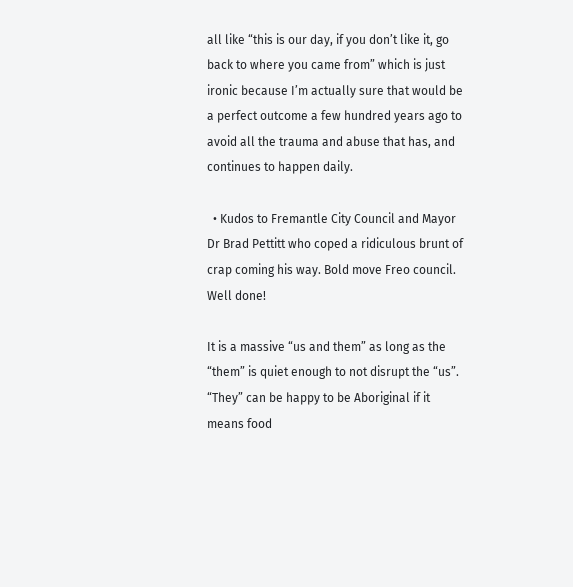all like “this is our day, if you don’t like it, go back to where you came from” which is just ironic because I’m actually sure that would be a perfect outcome a few hundred years ago to avoid all the trauma and abuse that has, and continues to happen daily.

  • Kudos to Fremantle City Council and Mayor Dr Brad Pettitt who coped a ridiculous brunt of crap coming his way. Bold move Freo council. Well done!

It is a massive “us and them” as long as the “them” is quiet enough to not disrupt the “us”. “They” can be happy to be Aboriginal if it means food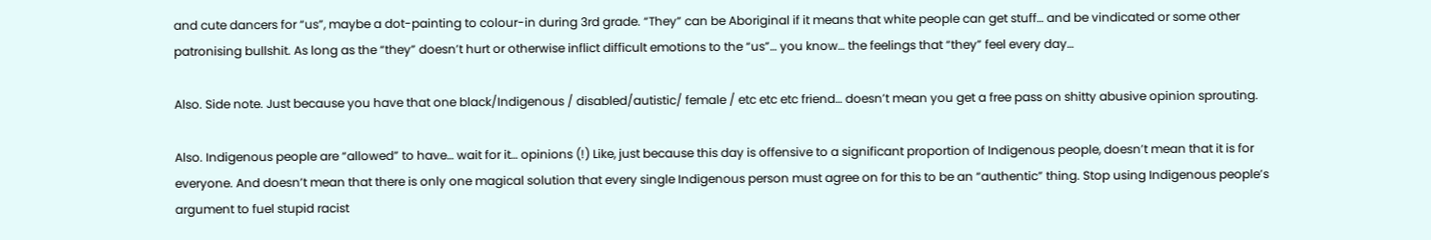and cute dancers for “us”, maybe a dot-painting to colour-in during 3rd grade. “They” can be Aboriginal if it means that white people can get stuff… and be vindicated or some other patronising bullshit. As long as the “they” doesn’t hurt or otherwise inflict difficult emotions to the “us”… you know… the feelings that “they” feel every day…

Also. Side note. Just because you have that one black/Indigenous / disabled/autistic/ female / etc etc etc friend… doesn’t mean you get a free pass on shitty abusive opinion sprouting.

Also. Indigenous people are “allowed” to have… wait for it… opinions (!) Like, just because this day is offensive to a significant proportion of Indigenous people, doesn’t mean that it is for everyone. And doesn’t mean that there is only one magical solution that every single Indigenous person must agree on for this to be an “authentic” thing. Stop using Indigenous people’s argument to fuel stupid racist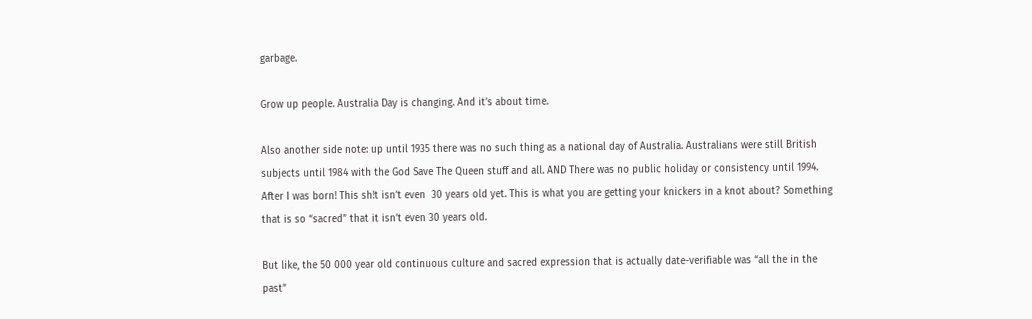garbage.

Grow up people. Australia Day is changing. And it’s about time.

Also another side note: up until 1935 there was no such thing as a national day of Australia. Australians were still British subjects until 1984 with the God Save The Queen stuff and all. AND There was no public holiday or consistency until 1994. After I was born! This sh!t isn’t even  30 years old yet. This is what you are getting your knickers in a knot about? Something that is so “sacred” that it isn’t even 30 years old.

But like, the 50 000 year old continuous culture and sacred expression that is actually date-verifiable was “all the in the past”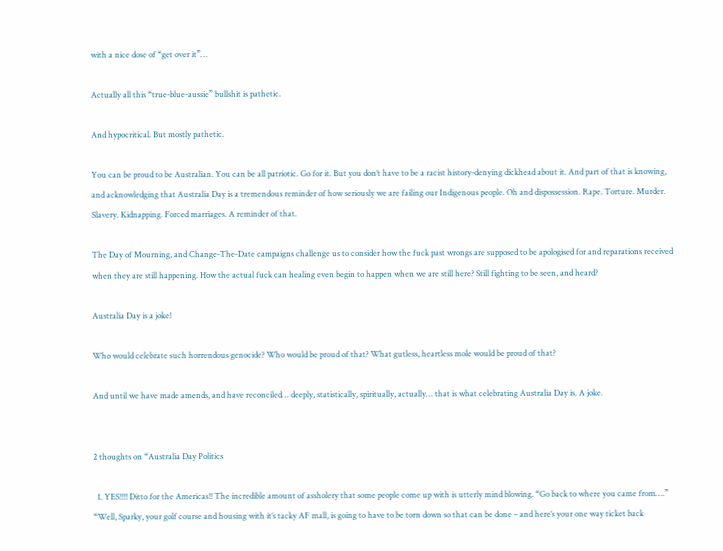with a nice dose of “get over it”…

Actually all this “true-blue-aussie” bullshit is pathetic.

And hypocritical. But mostly pathetic.

You can be proud to be Australian. You can be all patriotic. Go for it. But you don’t have to be a racist history-denying dickhead about it. And part of that is knowing, and acknowledging that Australia Day is a tremendous reminder of how seriously we are failing our Indigenous people. Oh and dispossession. Rape. Torture. Murder. Slavery. Kidnapping. Forced marriages. A reminder of that.

The Day of Mourning, and Change-The-Date campaigns challenge us to consider how the fuck past wrongs are supposed to be apologised for and reparations received when they are still happening. How the actual fuck can healing even begin to happen when we are still here? Still fighting to be seen, and heard?

Australia Day is a joke!

Who would celebrate such horrendous genocide? Who would be proud of that? What gutless, heartless mole would be proud of that?

And until we have made amends, and have reconciled… deeply, statistically, spiritually, actually… that is what celebrating Australia Day is. A joke.


2 thoughts on “Australia Day Politics

  1. YES!!!! Ditto for the Americas!! The incredible amount of assholery that some people come up with is utterly mind blowing. “Go back to where you came from….” “Well, Sparky, your golf course and housing with it’s tacky AF mall, is going to have to be torn down so that can be done – and here’s your one way ticket back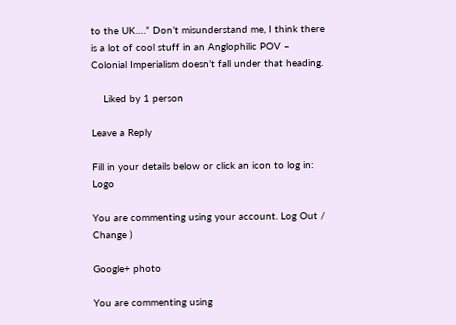to the UK….” Don’t misunderstand me, I think there is a lot of cool stuff in an Anglophilic POV – Colonial Imperialism doesn’t fall under that heading.

    Liked by 1 person

Leave a Reply

Fill in your details below or click an icon to log in: Logo

You are commenting using your account. Log Out /  Change )

Google+ photo

You are commenting using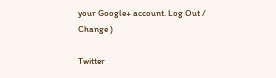your Google+ account. Log Out /  Change )

Twitter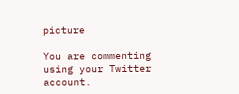picture

You are commenting using your Twitter account.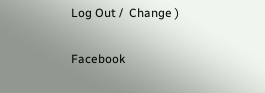Log Out /  Change )

Facebook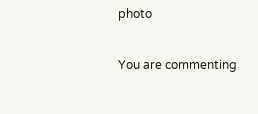photo

You are commenting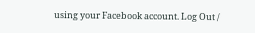using your Facebook account. Log Out /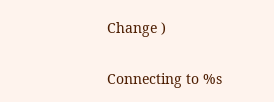Change )


Connecting to %s